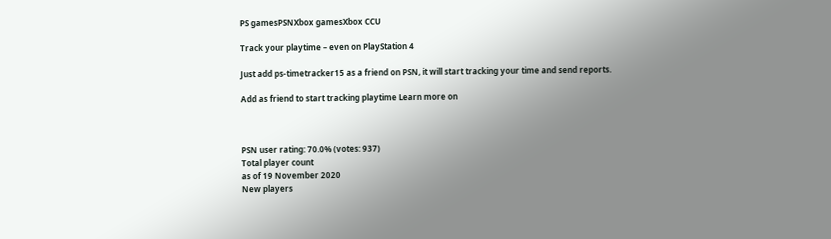PS gamesPSNXbox gamesXbox CCU

Track your playtime – even on PlayStation 4

Just add ps-timetracker15 as a friend on PSN, it will start tracking your time and send reports.

Add as friend to start tracking playtime Learn more on



PSN user rating: 70.0% (votes: 937)
Total player count
as of 19 November 2020
New players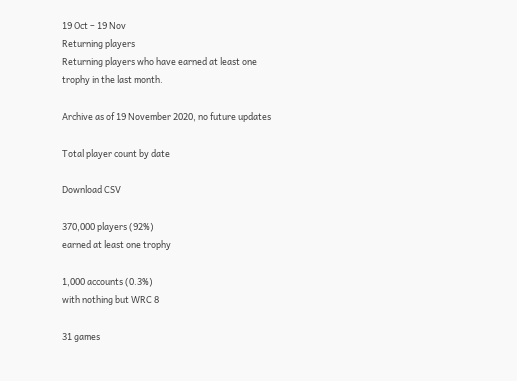19 Oct – 19 Nov
Returning players
Returning players who have earned at least one trophy in the last month.

Archive as of 19 November 2020, no future updates

Total player count by date

Download CSV

370,000 players (92%)
earned at least one trophy

1,000 accounts (0.3%)
with nothing but WRC 8

31 games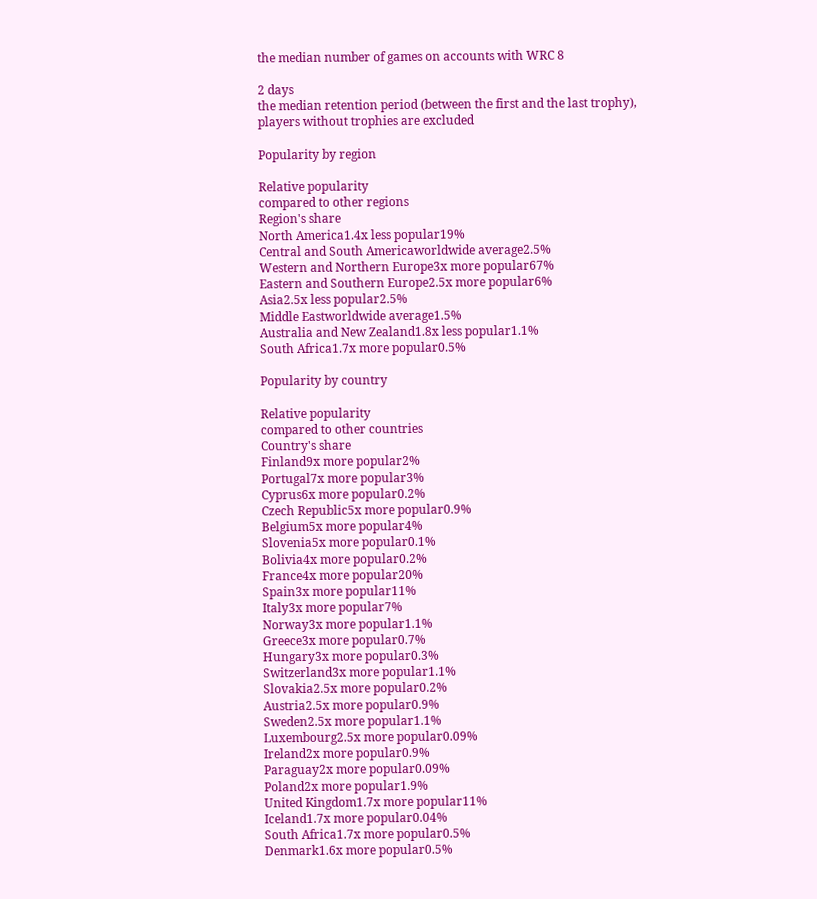the median number of games on accounts with WRC 8

2 days
the median retention period (between the first and the last trophy), players without trophies are excluded

Popularity by region

Relative popularity
compared to other regions
Region's share
North America1.4x less popular19%
Central and South Americaworldwide average2.5%
Western and Northern Europe3x more popular67%
Eastern and Southern Europe2.5x more popular6%
Asia2.5x less popular2.5%
Middle Eastworldwide average1.5%
Australia and New Zealand1.8x less popular1.1%
South Africa1.7x more popular0.5%

Popularity by country

Relative popularity
compared to other countries
Country's share
Finland9x more popular2%
Portugal7x more popular3%
Cyprus6x more popular0.2%
Czech Republic5x more popular0.9%
Belgium5x more popular4%
Slovenia5x more popular0.1%
Bolivia4x more popular0.2%
France4x more popular20%
Spain3x more popular11%
Italy3x more popular7%
Norway3x more popular1.1%
Greece3x more popular0.7%
Hungary3x more popular0.3%
Switzerland3x more popular1.1%
Slovakia2.5x more popular0.2%
Austria2.5x more popular0.9%
Sweden2.5x more popular1.1%
Luxembourg2.5x more popular0.09%
Ireland2x more popular0.9%
Paraguay2x more popular0.09%
Poland2x more popular1.9%
United Kingdom1.7x more popular11%
Iceland1.7x more popular0.04%
South Africa1.7x more popular0.5%
Denmark1.6x more popular0.5%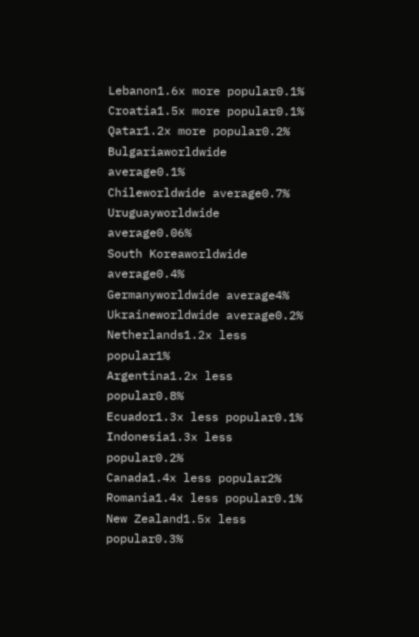Lebanon1.6x more popular0.1%
Croatia1.5x more popular0.1%
Qatar1.2x more popular0.2%
Bulgariaworldwide average0.1%
Chileworldwide average0.7%
Uruguayworldwide average0.06%
South Koreaworldwide average0.4%
Germanyworldwide average4%
Ukraineworldwide average0.2%
Netherlands1.2x less popular1%
Argentina1.2x less popular0.8%
Ecuador1.3x less popular0.1%
Indonesia1.3x less popular0.2%
Canada1.4x less popular2%
Romania1.4x less popular0.1%
New Zealand1.5x less popular0.3%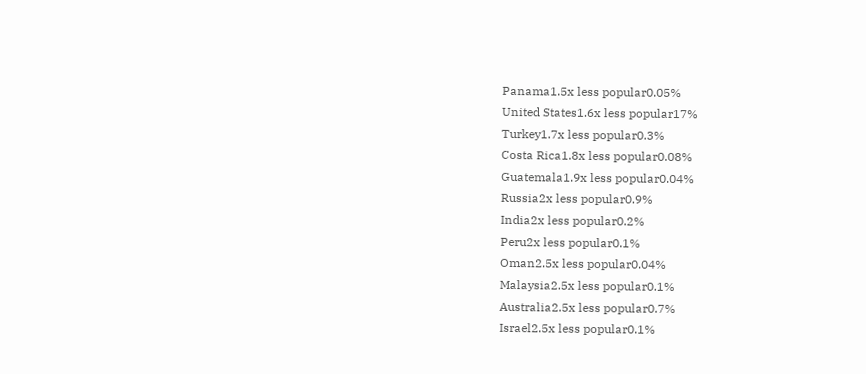Panama1.5x less popular0.05%
United States1.6x less popular17%
Turkey1.7x less popular0.3%
Costa Rica1.8x less popular0.08%
Guatemala1.9x less popular0.04%
Russia2x less popular0.9%
India2x less popular0.2%
Peru2x less popular0.1%
Oman2.5x less popular0.04%
Malaysia2.5x less popular0.1%
Australia2.5x less popular0.7%
Israel2.5x less popular0.1%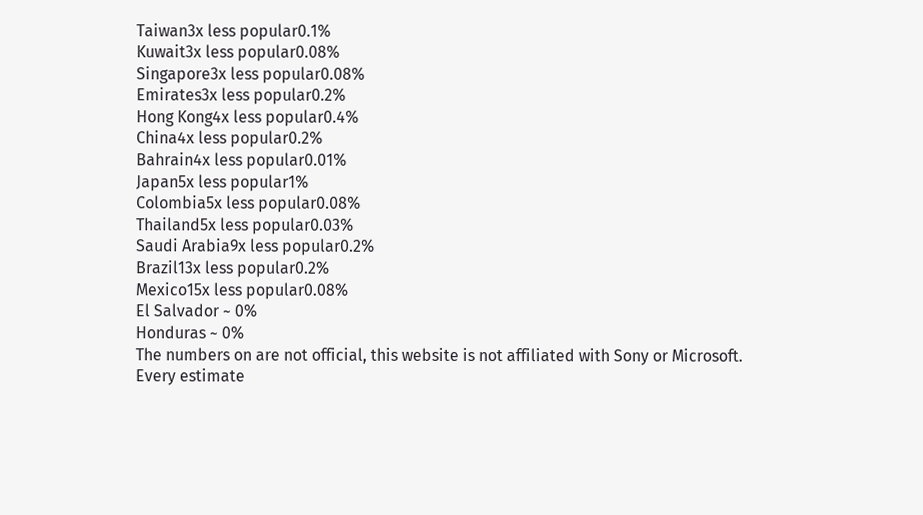Taiwan3x less popular0.1%
Kuwait3x less popular0.08%
Singapore3x less popular0.08%
Emirates3x less popular0.2%
Hong Kong4x less popular0.4%
China4x less popular0.2%
Bahrain4x less popular0.01%
Japan5x less popular1%
Colombia5x less popular0.08%
Thailand5x less popular0.03%
Saudi Arabia9x less popular0.2%
Brazil13x less popular0.2%
Mexico15x less popular0.08%
El Salvador ~ 0%
Honduras ~ 0%
The numbers on are not official, this website is not affiliated with Sony or Microsoft.
Every estimate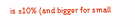is ±10% (and bigger for small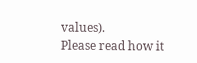values).
Please read how it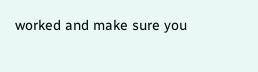worked and make sure you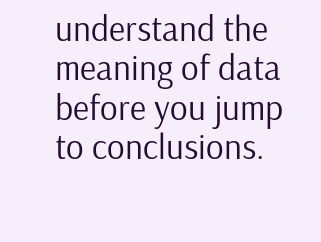understand the meaning of data before you jump to conclusions.